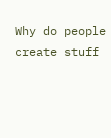Why do people create stuff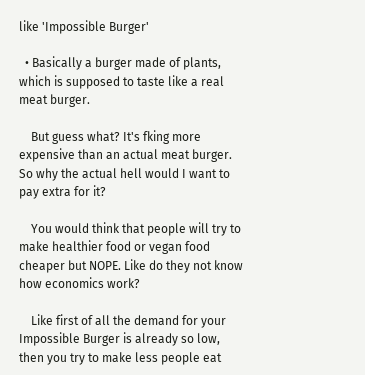like 'Impossible Burger'

  • Basically a burger made of plants, which is supposed to taste like a real meat burger.

    But guess what? It's fking more expensive than an actual meat burger. So why the actual hell would I want to pay extra for it?

    You would think that people will try to make healthier food or vegan food cheaper but NOPE. Like do they not know how economics work?

    Like first of all the demand for your Impossible Burger is already so low, then you try to make less people eat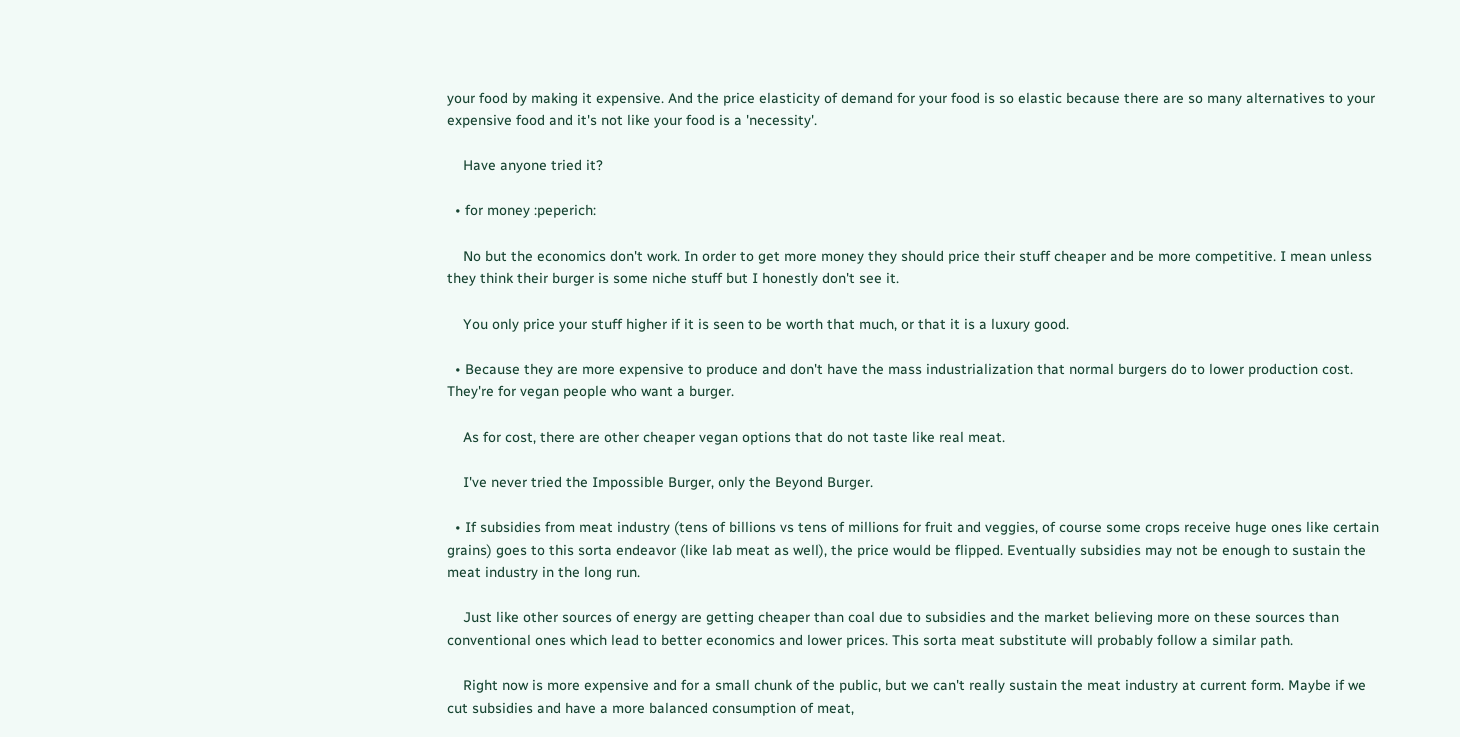your food by making it expensive. And the price elasticity of demand for your food is so elastic because there are so many alternatives to your expensive food and it's not like your food is a 'necessity'.

    Have anyone tried it?

  • for money :peperich:

    No but the economics don't work. In order to get more money they should price their stuff cheaper and be more competitive. I mean unless they think their burger is some niche stuff but I honestly don't see it.

    You only price your stuff higher if it is seen to be worth that much, or that it is a luxury good.

  • Because they are more expensive to produce and don't have the mass industrialization that normal burgers do to lower production cost. They're for vegan people who want a burger.

    As for cost, there are other cheaper vegan options that do not taste like real meat.

    I've never tried the Impossible Burger, only the Beyond Burger.

  • If subsidies from meat industry (tens of billions vs tens of millions for fruit and veggies, of course some crops receive huge ones like certain grains) goes to this sorta endeavor (like lab meat as well), the price would be flipped. Eventually subsidies may not be enough to sustain the meat industry in the long run.

    Just like other sources of energy are getting cheaper than coal due to subsidies and the market believing more on these sources than conventional ones which lead to better economics and lower prices. This sorta meat substitute will probably follow a similar path.

    Right now is more expensive and for a small chunk of the public, but we can't really sustain the meat industry at current form. Maybe if we cut subsidies and have a more balanced consumption of meat,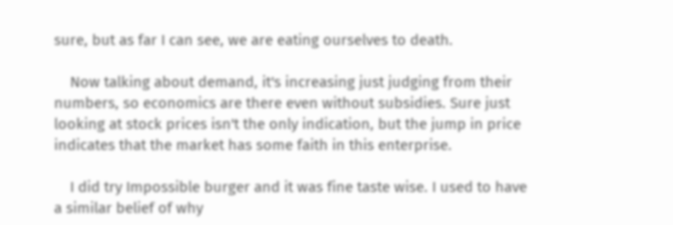sure, but as far I can see, we are eating ourselves to death.

    Now talking about demand, it's increasing just judging from their numbers, so economics are there even without subsidies. Sure just looking at stock prices isn't the only indication, but the jump in price indicates that the market has some faith in this enterprise.

    I did try Impossible burger and it was fine taste wise. I used to have a similar belief of why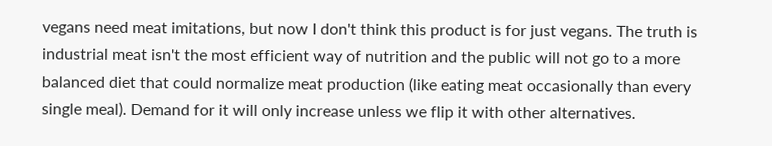vegans need meat imitations, but now I don't think this product is for just vegans. The truth is industrial meat isn't the most efficient way of nutrition and the public will not go to a more balanced diet that could normalize meat production (like eating meat occasionally than every single meal). Demand for it will only increase unless we flip it with other alternatives.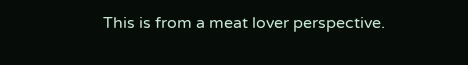This is from a meat lover perspective.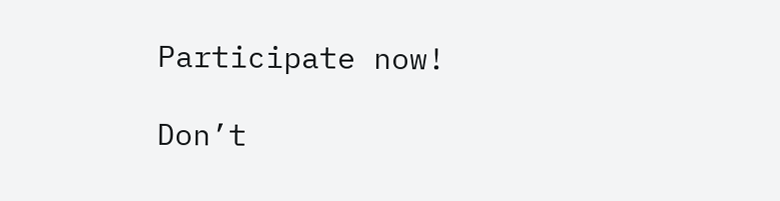Participate now!

Don’t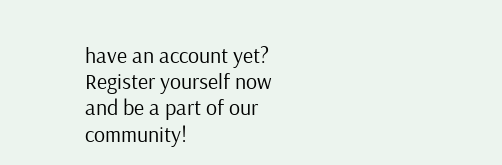have an account yet? Register yourself now and be a part of our community!